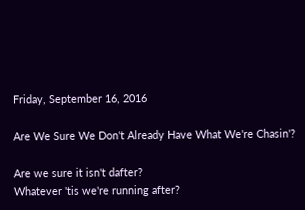Friday, September 16, 2016

Are We Sure We Don't Already Have What We're Chasin'?

Are we sure it isn't dafter?
Whatever 'tis we're running after?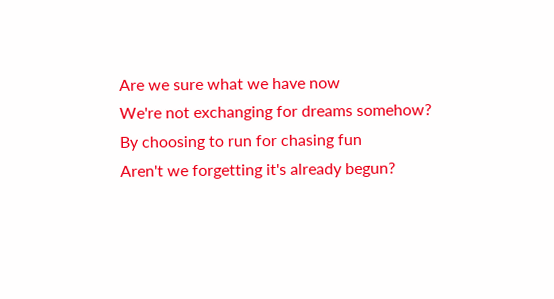Are we sure what we have now
We're not exchanging for dreams somehow?
By choosing to run for chasing fun
Aren't we forgetting it's already begun?